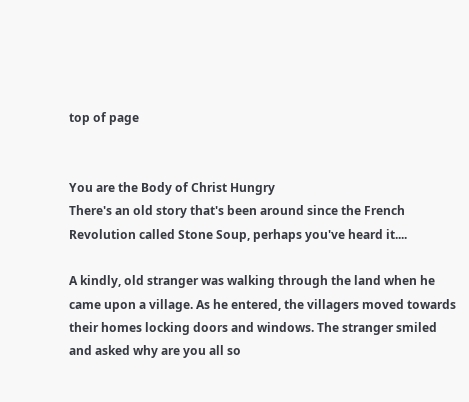top of page


You are the Body of Christ Hungry
There's an old story that's been around since the French Revolution called Stone Soup, perhaps you've heard it....

A kindly, old stranger was walking through the land when he came upon a village. As he entered, the villagers moved towards their homes locking doors and windows. The stranger smiled and asked why are you all so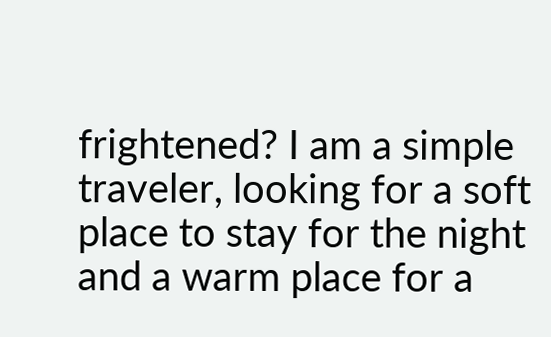frightened? I am a simple traveler, looking for a soft place to stay for the night and a warm place for a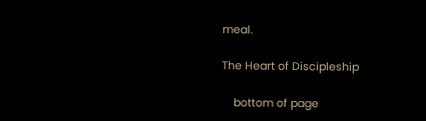meal.

The Heart of Discipleship

    bottom of page